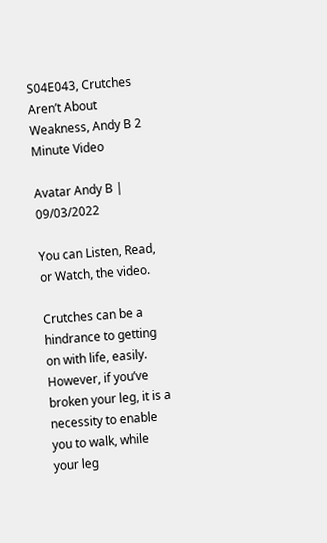S04E043, Crutches Aren’t About Weakness, Andy B 2 Minute Video

Avatar Andy B | 09/03/2022

You can Listen, Read, or Watch, the video.

Crutches can be a hindrance to getting on with life, easily. However, if you’ve broken your leg, it is a necessity to enable you to walk, while your leg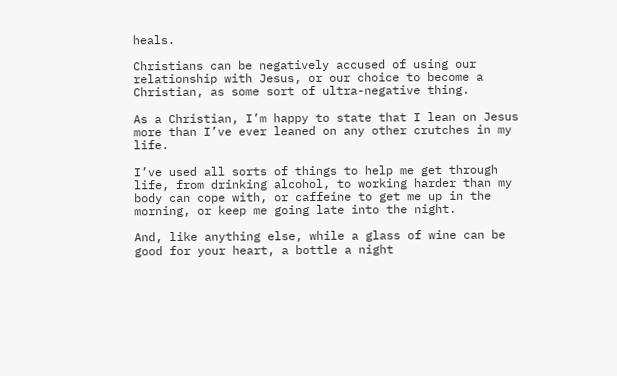heals.

Christians can be negatively accused of using our relationship with Jesus, or our choice to become a Christian, as some sort of ultra-negative thing.

As a Christian, I’m happy to state that I lean on Jesus more than I’ve ever leaned on any other crutches in my life.

I’ve used all sorts of things to help me get through life, from drinking alcohol, to working harder than my body can cope with, or caffeine to get me up in the morning, or keep me going late into the night.

And, like anything else, while a glass of wine can be good for your heart, a bottle a night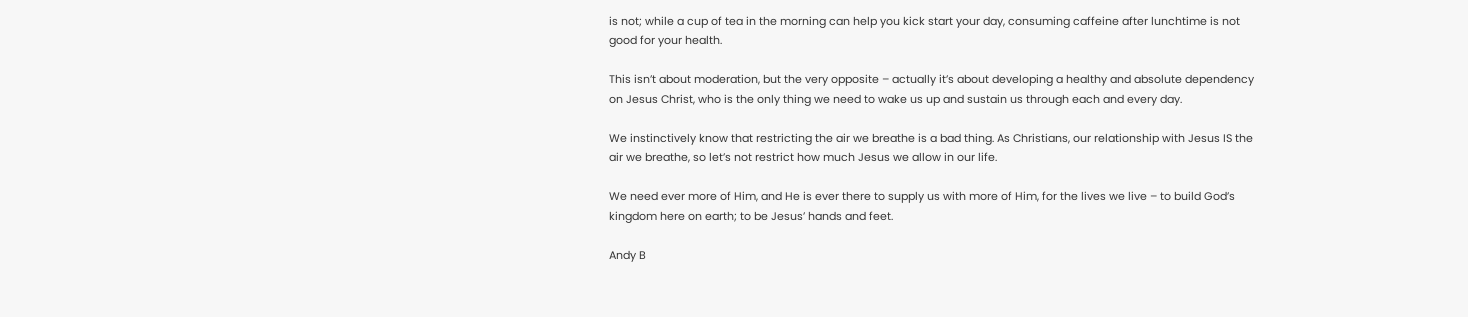is not; while a cup of tea in the morning can help you kick start your day, consuming caffeine after lunchtime is not good for your health.

This isn’t about moderation, but the very opposite – actually it’s about developing a healthy and absolute dependency on Jesus Christ, who is the only thing we need to wake us up and sustain us through each and every day.

We instinctively know that restricting the air we breathe is a bad thing. As Christians, our relationship with Jesus IS the air we breathe, so let’s not restrict how much Jesus we allow in our life.

We need ever more of Him, and He is ever there to supply us with more of Him, for the lives we live – to build God’s kingdom here on earth; to be Jesus’ hands and feet.

Andy B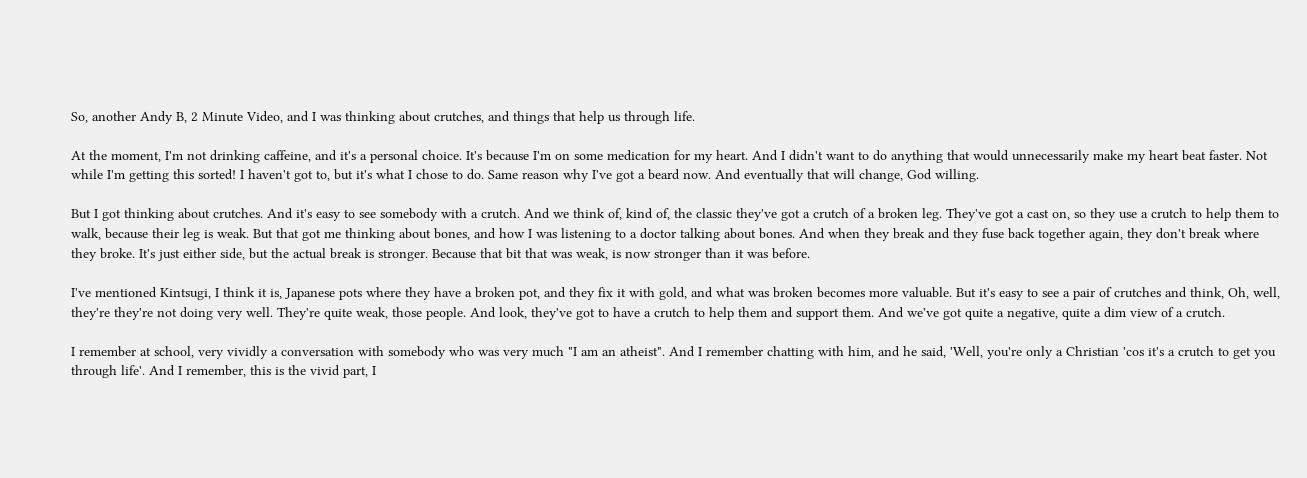So, another Andy B, 2 Minute Video, and I was thinking about crutches, and things that help us through life.

At the moment, I'm not drinking caffeine, and it's a personal choice. It's because I'm on some medication for my heart. And I didn't want to do anything that would unnecessarily make my heart beat faster. Not while I'm getting this sorted! I haven't got to, but it's what I chose to do. Same reason why I've got a beard now. And eventually that will change, God willing.

But I got thinking about crutches. And it's easy to see somebody with a crutch. And we think of, kind of, the classic they've got a crutch of a broken leg. They've got a cast on, so they use a crutch to help them to walk, because their leg is weak. But that got me thinking about bones, and how I was listening to a doctor talking about bones. And when they break and they fuse back together again, they don't break where they broke. It's just either side, but the actual break is stronger. Because that bit that was weak, is now stronger than it was before.

I've mentioned Kintsugi, I think it is, Japanese pots where they have a broken pot, and they fix it with gold, and what was broken becomes more valuable. But it's easy to see a pair of crutches and think, Oh, well, they're they're not doing very well. They're quite weak, those people. And look, they've got to have a crutch to help them and support them. And we've got quite a negative, quite a dim view of a crutch.

I remember at school, very vividly a conversation with somebody who was very much "I am an atheist". And I remember chatting with him, and he said, 'Well, you're only a Christian 'cos it's a crutch to get you through life'. And I remember, this is the vivid part, I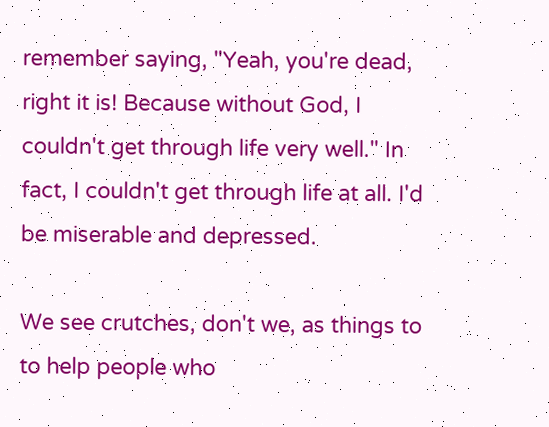remember saying, "Yeah, you're dead, right it is! Because without God, I couldn't get through life very well." In fact, I couldn't get through life at all. I'd be miserable and depressed.

We see crutches, don't we, as things to to help people who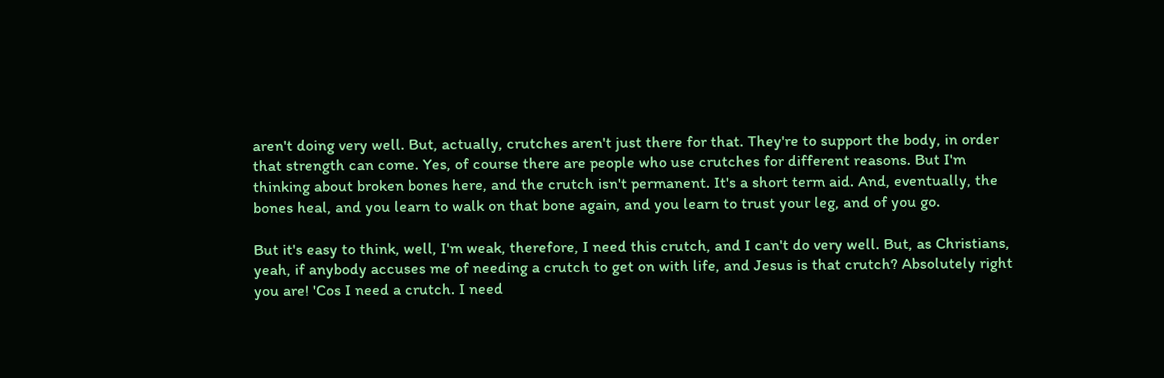aren't doing very well. But, actually, crutches aren't just there for that. They're to support the body, in order that strength can come. Yes, of course there are people who use crutches for different reasons. But I'm thinking about broken bones here, and the crutch isn't permanent. It's a short term aid. And, eventually, the bones heal, and you learn to walk on that bone again, and you learn to trust your leg, and of you go.

But it's easy to think, well, I'm weak, therefore, I need this crutch, and I can't do very well. But, as Christians, yeah, if anybody accuses me of needing a crutch to get on with life, and Jesus is that crutch? Absolutely right you are! 'Cos I need a crutch. I need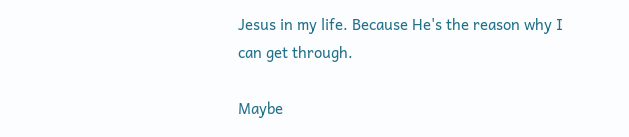Jesus in my life. Because He's the reason why I can get through.

Maybe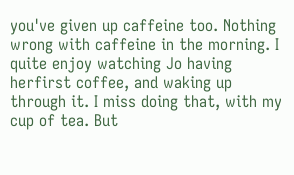you've given up caffeine too. Nothing wrong with caffeine in the morning. I quite enjoy watching Jo having herfirst coffee, and waking up through it. I miss doing that, with my cup of tea. But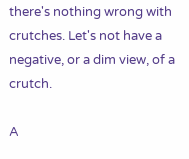there's nothing wrong with crutches. Let's not have a negative, or a dim view, of a crutch.

A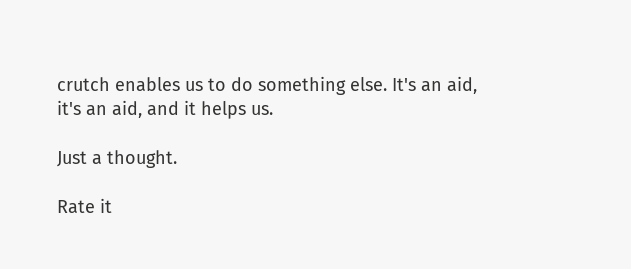crutch enables us to do something else. It's an aid, it's an aid, and it helps us.

Just a thought.

Rate it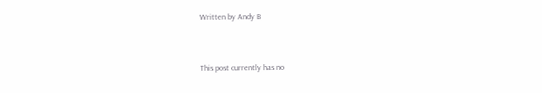Written by Andy B


This post currently has no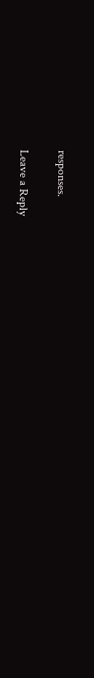responses.

Leave a Reply